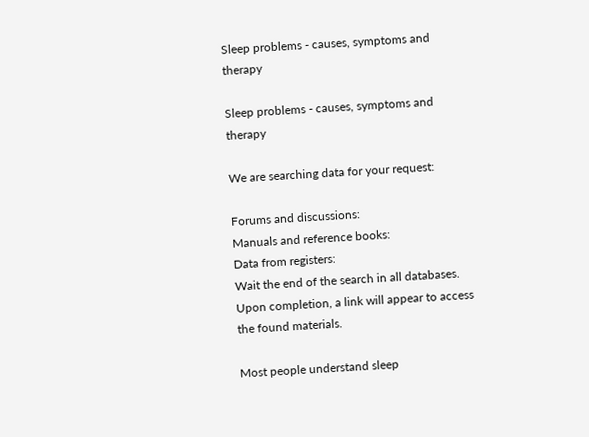Sleep problems - causes, symptoms and therapy

Sleep problems - causes, symptoms and therapy

We are searching data for your request:

Forums and discussions:
Manuals and reference books:
Data from registers:
Wait the end of the search in all databases.
Upon completion, a link will appear to access the found materials.

Most people understand sleep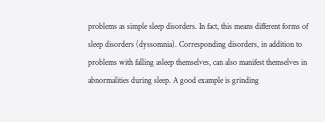problems as simple sleep disorders. In fact, this means different forms of sleep disorders (dyssomnia). Corresponding disorders, in addition to problems with falling asleep themselves, can also manifest themselves in abnormalities during sleep. A good example is grinding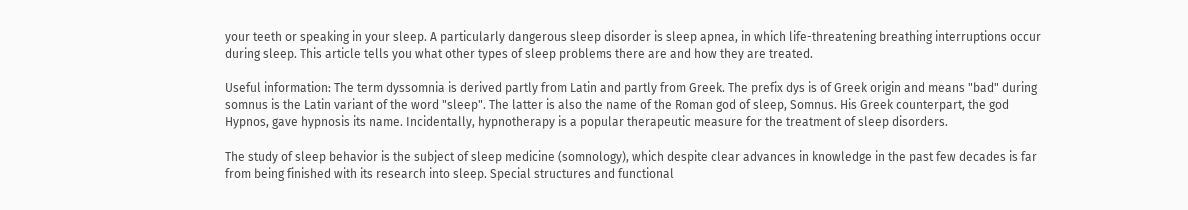your teeth or speaking in your sleep. A particularly dangerous sleep disorder is sleep apnea, in which life-threatening breathing interruptions occur during sleep. This article tells you what other types of sleep problems there are and how they are treated.

Useful information: The term dyssomnia is derived partly from Latin and partly from Greek. The prefix dys is of Greek origin and means "bad" during somnus is the Latin variant of the word "sleep". The latter is also the name of the Roman god of sleep, Somnus. His Greek counterpart, the god Hypnos, gave hypnosis its name. Incidentally, hypnotherapy is a popular therapeutic measure for the treatment of sleep disorders.

The study of sleep behavior is the subject of sleep medicine (somnology), which despite clear advances in knowledge in the past few decades is far from being finished with its research into sleep. Special structures and functional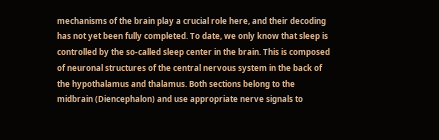mechanisms of the brain play a crucial role here, and their decoding has not yet been fully completed. To date, we only know that sleep is controlled by the so-called sleep center in the brain. This is composed of neuronal structures of the central nervous system in the back of the hypothalamus and thalamus. Both sections belong to the midbrain (Diencephalon) and use appropriate nerve signals to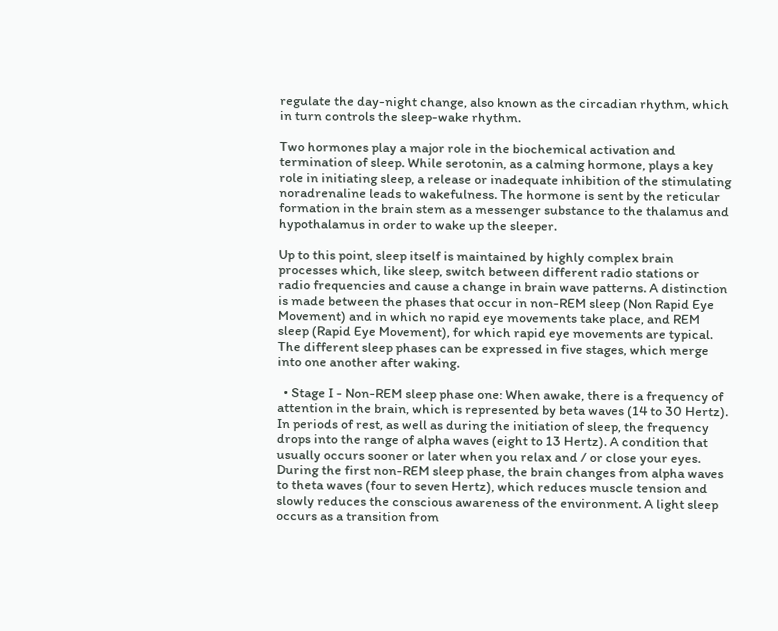regulate the day-night change, also known as the circadian rhythm, which in turn controls the sleep-wake rhythm.

Two hormones play a major role in the biochemical activation and termination of sleep. While serotonin, as a calming hormone, plays a key role in initiating sleep, a release or inadequate inhibition of the stimulating noradrenaline leads to wakefulness. The hormone is sent by the reticular formation in the brain stem as a messenger substance to the thalamus and hypothalamus in order to wake up the sleeper.

Up to this point, sleep itself is maintained by highly complex brain processes which, like sleep, switch between different radio stations or radio frequencies and cause a change in brain wave patterns. A distinction is made between the phases that occur in non-REM sleep (Non Rapid Eye Movement) and in which no rapid eye movements take place, and REM sleep (Rapid Eye Movement), for which rapid eye movements are typical. The different sleep phases can be expressed in five stages, which merge into one another after waking.

  • Stage I - Non-REM sleep phase one: When awake, there is a frequency of attention in the brain, which is represented by beta waves (14 to 30 Hertz). In periods of rest, as well as during the initiation of sleep, the frequency drops into the range of alpha waves (eight to 13 Hertz). A condition that usually occurs sooner or later when you relax and / or close your eyes. During the first non-REM sleep phase, the brain changes from alpha waves to theta waves (four to seven Hertz), which reduces muscle tension and slowly reduces the conscious awareness of the environment. A light sleep occurs as a transition from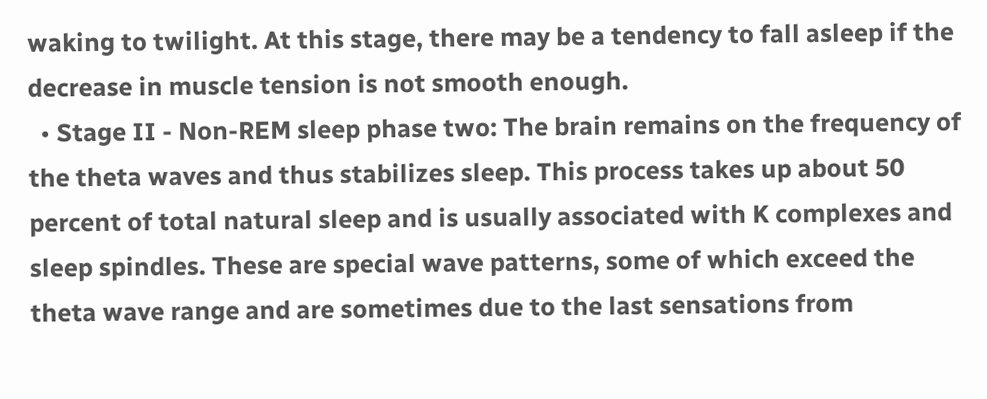waking to twilight. At this stage, there may be a tendency to fall asleep if the decrease in muscle tension is not smooth enough.
  • Stage II - Non-REM sleep phase two: The brain remains on the frequency of the theta waves and thus stabilizes sleep. This process takes up about 50 percent of total natural sleep and is usually associated with K complexes and sleep spindles. These are special wave patterns, some of which exceed the theta wave range and are sometimes due to the last sensations from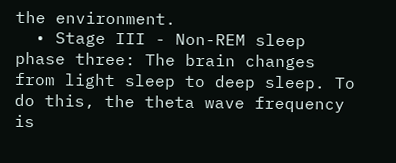the environment.
  • Stage III - Non-REM sleep phase three: The brain changes from light sleep to deep sleep. To do this, the theta wave frequency is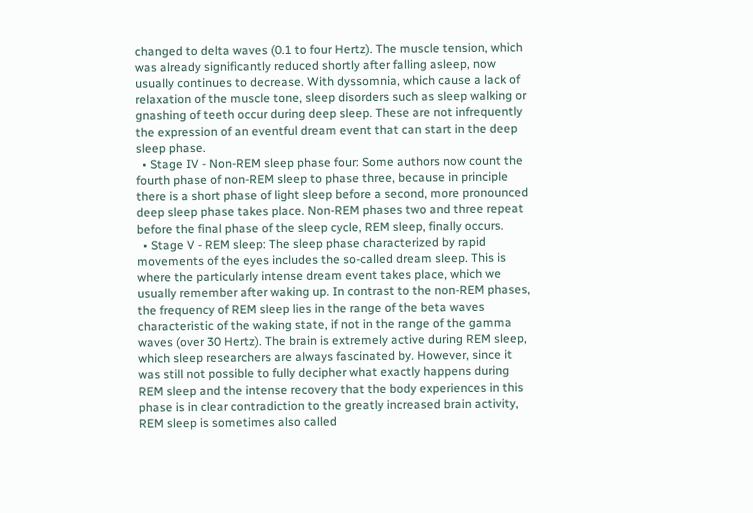changed to delta waves (0.1 to four Hertz). The muscle tension, which was already significantly reduced shortly after falling asleep, now usually continues to decrease. With dyssomnia, which cause a lack of relaxation of the muscle tone, sleep disorders such as sleep walking or gnashing of teeth occur during deep sleep. These are not infrequently the expression of an eventful dream event that can start in the deep sleep phase.
  • Stage IV - Non-REM sleep phase four: Some authors now count the fourth phase of non-REM sleep to phase three, because in principle there is a short phase of light sleep before a second, more pronounced deep sleep phase takes place. Non-REM phases two and three repeat before the final phase of the sleep cycle, REM sleep, finally occurs.
  • Stage V - REM sleep: The sleep phase characterized by rapid movements of the eyes includes the so-called dream sleep. This is where the particularly intense dream event takes place, which we usually remember after waking up. In contrast to the non-REM phases, the frequency of REM sleep lies in the range of the beta waves characteristic of the waking state, if not in the range of the gamma waves (over 30 Hertz). The brain is extremely active during REM sleep, which sleep researchers are always fascinated by. However, since it was still not possible to fully decipher what exactly happens during REM sleep and the intense recovery that the body experiences in this phase is in clear contradiction to the greatly increased brain activity, REM sleep is sometimes also called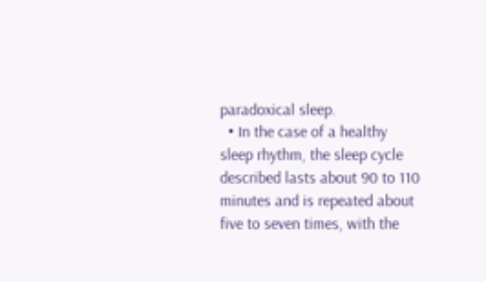paradoxical sleep.
  • In the case of a healthy sleep rhythm, the sleep cycle described lasts about 90 to 110 minutes and is repeated about five to seven times, with the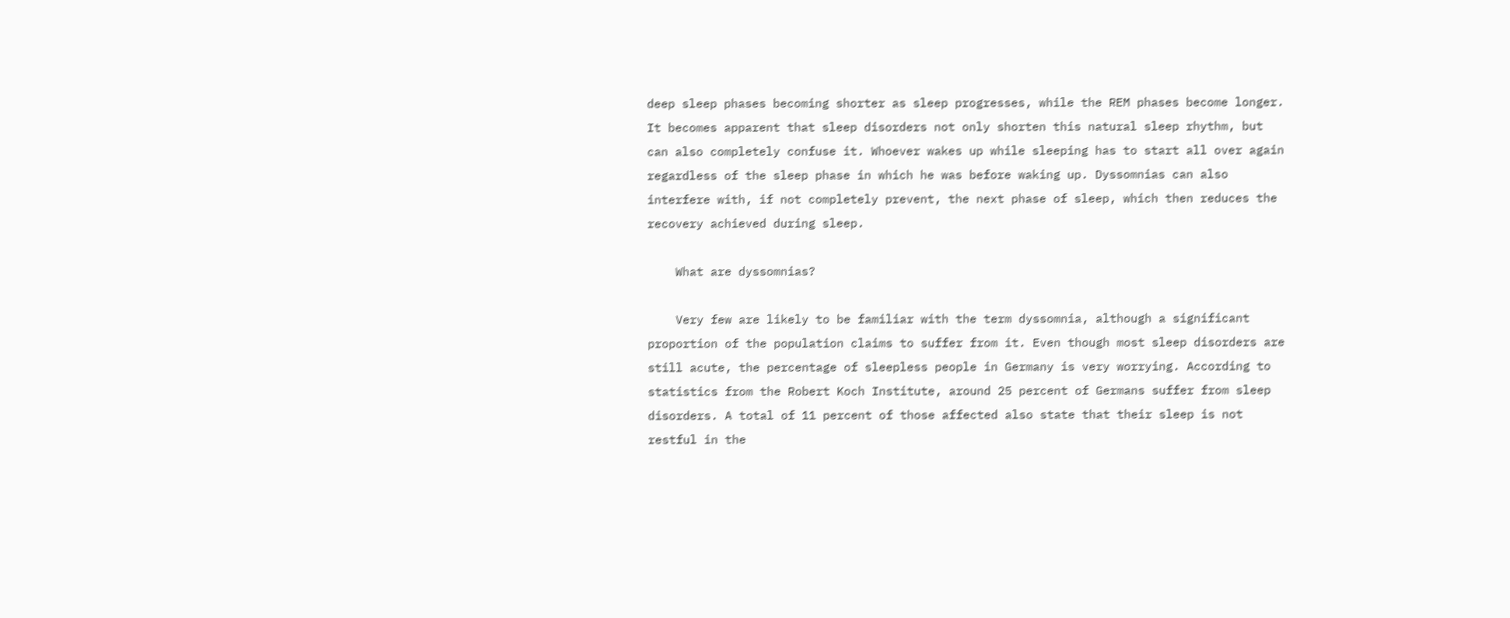deep sleep phases becoming shorter as sleep progresses, while the REM phases become longer. It becomes apparent that sleep disorders not only shorten this natural sleep rhythm, but can also completely confuse it. Whoever wakes up while sleeping has to start all over again regardless of the sleep phase in which he was before waking up. Dyssomnias can also interfere with, if not completely prevent, the next phase of sleep, which then reduces the recovery achieved during sleep.

    What are dyssomnias?

    Very few are likely to be familiar with the term dyssomnia, although a significant proportion of the population claims to suffer from it. Even though most sleep disorders are still acute, the percentage of sleepless people in Germany is very worrying. According to statistics from the Robert Koch Institute, around 25 percent of Germans suffer from sleep disorders. A total of 11 percent of those affected also state that their sleep is not restful in the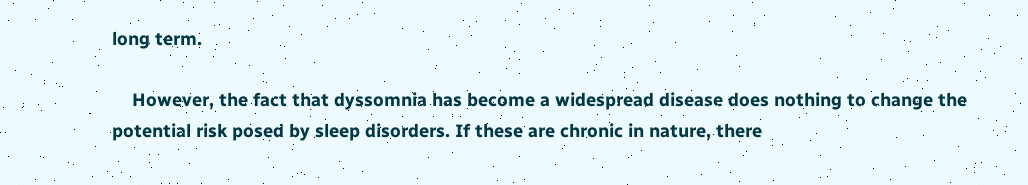long term.

    However, the fact that dyssomnia has become a widespread disease does nothing to change the potential risk posed by sleep disorders. If these are chronic in nature, there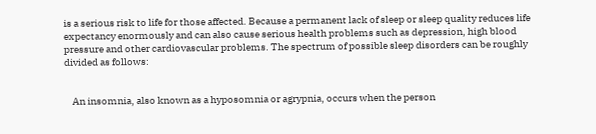is a serious risk to life for those affected. Because a permanent lack of sleep or sleep quality reduces life expectancy enormously and can also cause serious health problems such as depression, high blood pressure and other cardiovascular problems. The spectrum of possible sleep disorders can be roughly divided as follows:


    An insomnia, also known as a hyposomnia or agrypnia, occurs when the person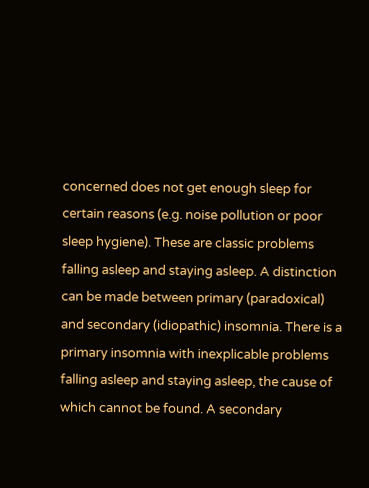concerned does not get enough sleep for certain reasons (e.g. noise pollution or poor sleep hygiene). These are classic problems falling asleep and staying asleep. A distinction can be made between primary (paradoxical) and secondary (idiopathic) insomnia. There is a primary insomnia with inexplicable problems falling asleep and staying asleep, the cause of which cannot be found. A secondary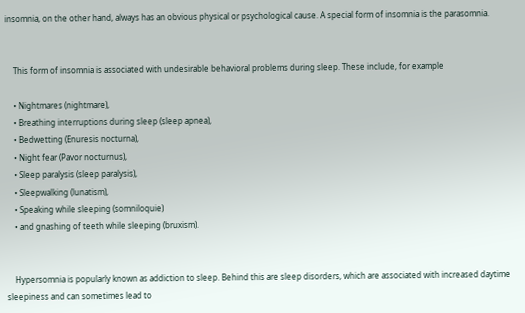insomnia, on the other hand, always has an obvious physical or psychological cause. A special form of insomnia is the parasomnia.


    This form of insomnia is associated with undesirable behavioral problems during sleep. These include, for example

    • Nightmares (nightmare),
    • Breathing interruptions during sleep (sleep apnea),
    • Bedwetting (Enuresis nocturna),
    • Night fear (Pavor nocturnus),
    • Sleep paralysis (sleep paralysis),
    • Sleepwalking (lunatism),
    • Speaking while sleeping (somniloquie)
    • and gnashing of teeth while sleeping (bruxism).


    Hypersomnia is popularly known as addiction to sleep. Behind this are sleep disorders, which are associated with increased daytime sleepiness and can sometimes lead to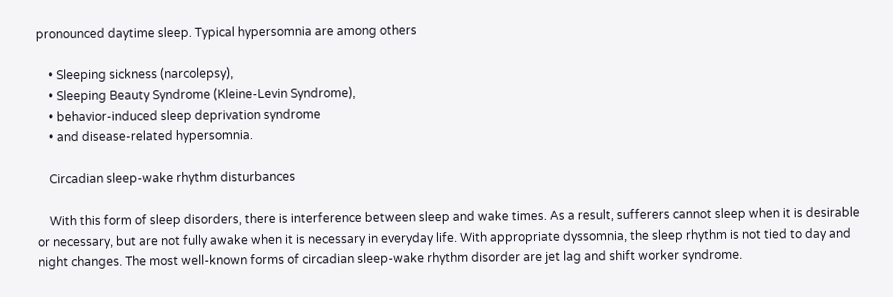pronounced daytime sleep. Typical hypersomnia are among others

    • Sleeping sickness (narcolepsy),
    • Sleeping Beauty Syndrome (Kleine-Levin Syndrome),
    • behavior-induced sleep deprivation syndrome
    • and disease-related hypersomnia.

    Circadian sleep-wake rhythm disturbances

    With this form of sleep disorders, there is interference between sleep and wake times. As a result, sufferers cannot sleep when it is desirable or necessary, but are not fully awake when it is necessary in everyday life. With appropriate dyssomnia, the sleep rhythm is not tied to day and night changes. The most well-known forms of circadian sleep-wake rhythm disorder are jet lag and shift worker syndrome.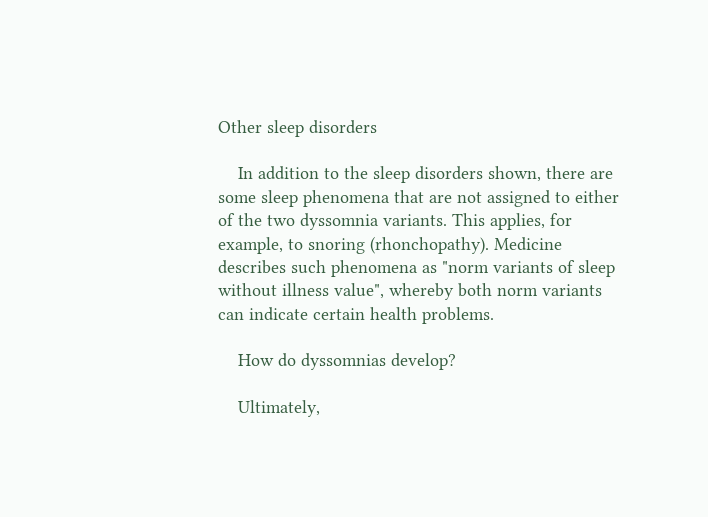Other sleep disorders

    In addition to the sleep disorders shown, there are some sleep phenomena that are not assigned to either of the two dyssomnia variants. This applies, for example, to snoring (rhonchopathy). Medicine describes such phenomena as "norm variants of sleep without illness value", whereby both norm variants can indicate certain health problems.

    How do dyssomnias develop?

    Ultimately,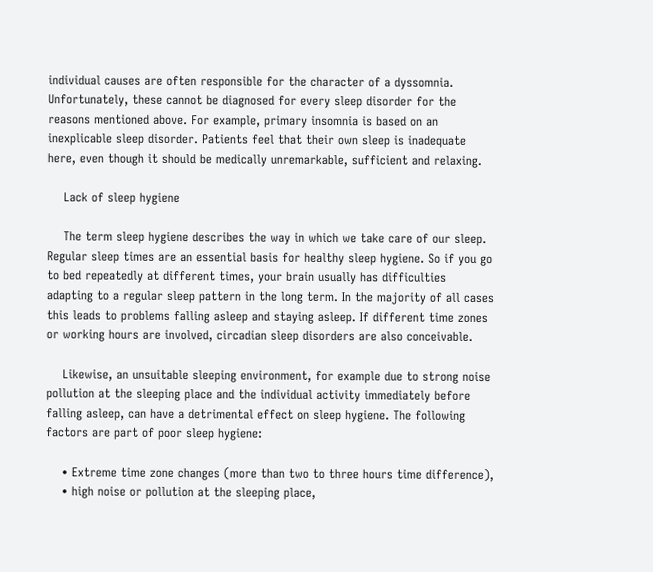individual causes are often responsible for the character of a dyssomnia. Unfortunately, these cannot be diagnosed for every sleep disorder for the reasons mentioned above. For example, primary insomnia is based on an inexplicable sleep disorder. Patients feel that their own sleep is inadequate here, even though it should be medically unremarkable, sufficient and relaxing.

    Lack of sleep hygiene

    The term sleep hygiene describes the way in which we take care of our sleep. Regular sleep times are an essential basis for healthy sleep hygiene. So if you go to bed repeatedly at different times, your brain usually has difficulties adapting to a regular sleep pattern in the long term. In the majority of all cases this leads to problems falling asleep and staying asleep. If different time zones or working hours are involved, circadian sleep disorders are also conceivable.

    Likewise, an unsuitable sleeping environment, for example due to strong noise pollution at the sleeping place and the individual activity immediately before falling asleep, can have a detrimental effect on sleep hygiene. The following factors are part of poor sleep hygiene:

    • Extreme time zone changes (more than two to three hours time difference),
    • high noise or pollution at the sleeping place,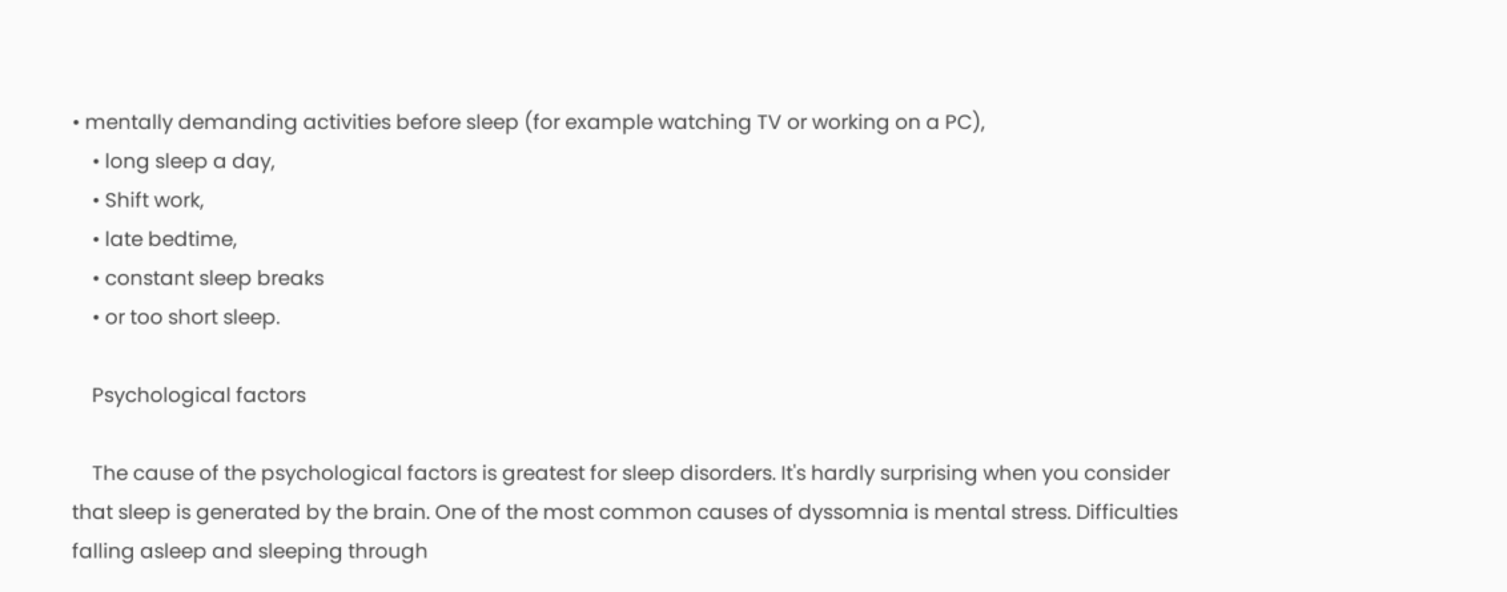• mentally demanding activities before sleep (for example watching TV or working on a PC),
    • long sleep a day,
    • Shift work,
    • late bedtime,
    • constant sleep breaks
    • or too short sleep.

    Psychological factors

    The cause of the psychological factors is greatest for sleep disorders. It's hardly surprising when you consider that sleep is generated by the brain. One of the most common causes of dyssomnia is mental stress. Difficulties falling asleep and sleeping through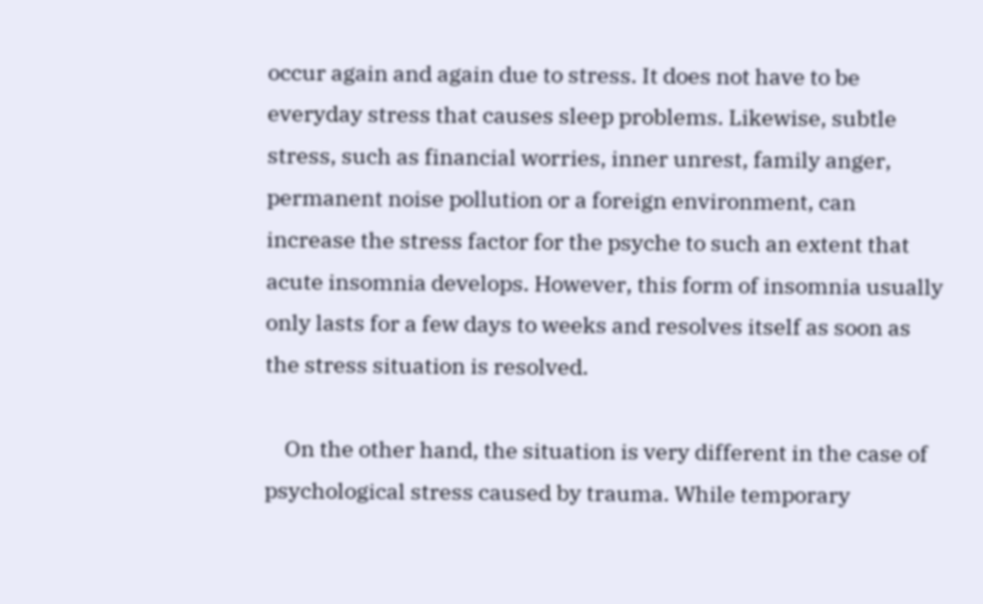occur again and again due to stress. It does not have to be everyday stress that causes sleep problems. Likewise, subtle stress, such as financial worries, inner unrest, family anger, permanent noise pollution or a foreign environment, can increase the stress factor for the psyche to such an extent that acute insomnia develops. However, this form of insomnia usually only lasts for a few days to weeks and resolves itself as soon as the stress situation is resolved.

    On the other hand, the situation is very different in the case of psychological stress caused by trauma. While temporary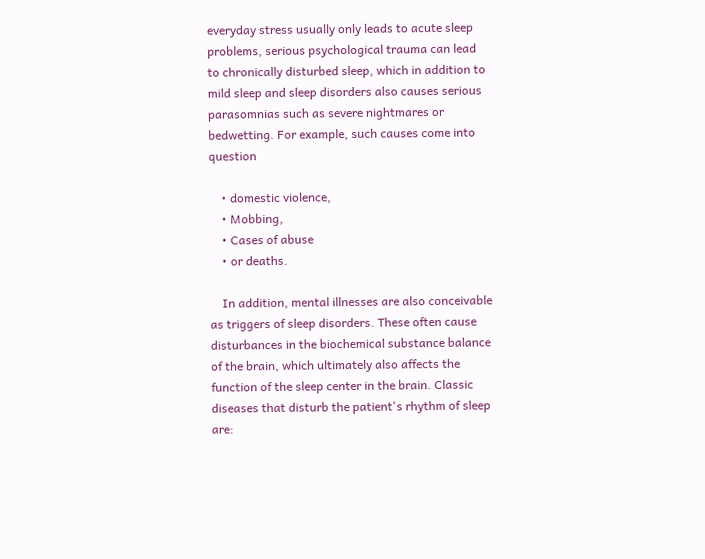everyday stress usually only leads to acute sleep problems, serious psychological trauma can lead to chronically disturbed sleep, which in addition to mild sleep and sleep disorders also causes serious parasomnias such as severe nightmares or bedwetting. For example, such causes come into question

    • domestic violence,
    • Mobbing,
    • Cases of abuse
    • or deaths.

    In addition, mental illnesses are also conceivable as triggers of sleep disorders. These often cause disturbances in the biochemical substance balance of the brain, which ultimately also affects the function of the sleep center in the brain. Classic diseases that disturb the patient's rhythm of sleep are: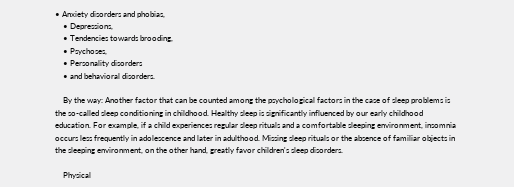• Anxiety disorders and phobias,
    • Depressions,
    • Tendencies towards brooding,
    • Psychoses,
    • Personality disorders
    • and behavioral disorders.

    By the way: Another factor that can be counted among the psychological factors in the case of sleep problems is the so-called sleep conditioning in childhood. Healthy sleep is significantly influenced by our early childhood education. For example, if a child experiences regular sleep rituals and a comfortable sleeping environment, insomnia occurs less frequently in adolescence and later in adulthood. Missing sleep rituals or the absence of familiar objects in the sleeping environment, on the other hand, greatly favor children's sleep disorders.

    Physical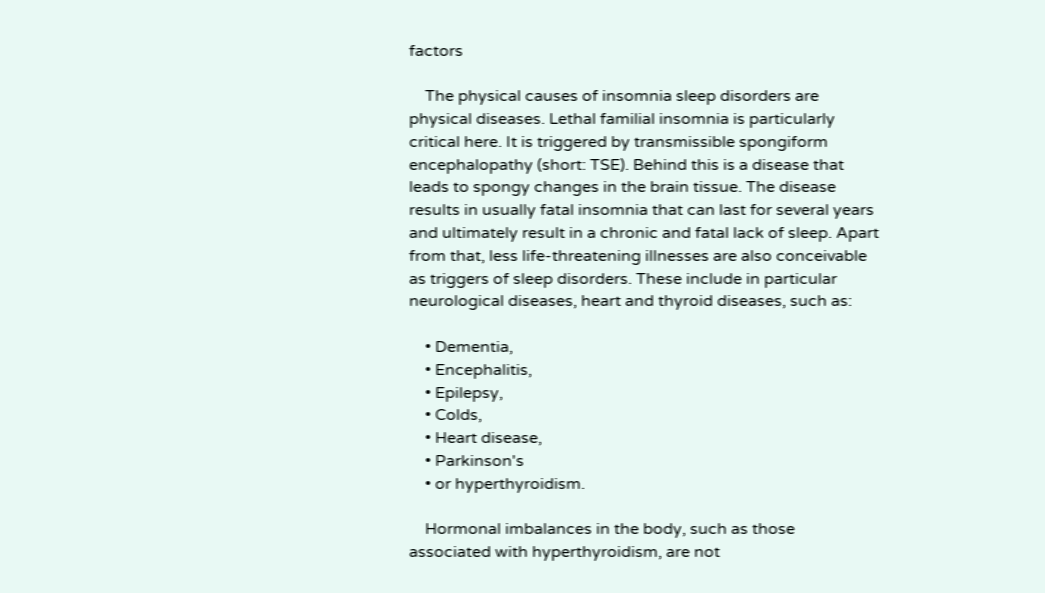factors

    The physical causes of insomnia sleep disorders are physical diseases. Lethal familial insomnia is particularly critical here. It is triggered by transmissible spongiform encephalopathy (short: TSE). Behind this is a disease that leads to spongy changes in the brain tissue. The disease results in usually fatal insomnia that can last for several years and ultimately result in a chronic and fatal lack of sleep. Apart from that, less life-threatening illnesses are also conceivable as triggers of sleep disorders. These include in particular neurological diseases, heart and thyroid diseases, such as:

    • Dementia,
    • Encephalitis,
    • Epilepsy,
    • Colds,
    • Heart disease,
    • Parkinson's
    • or hyperthyroidism.

    Hormonal imbalances in the body, such as those associated with hyperthyroidism, are not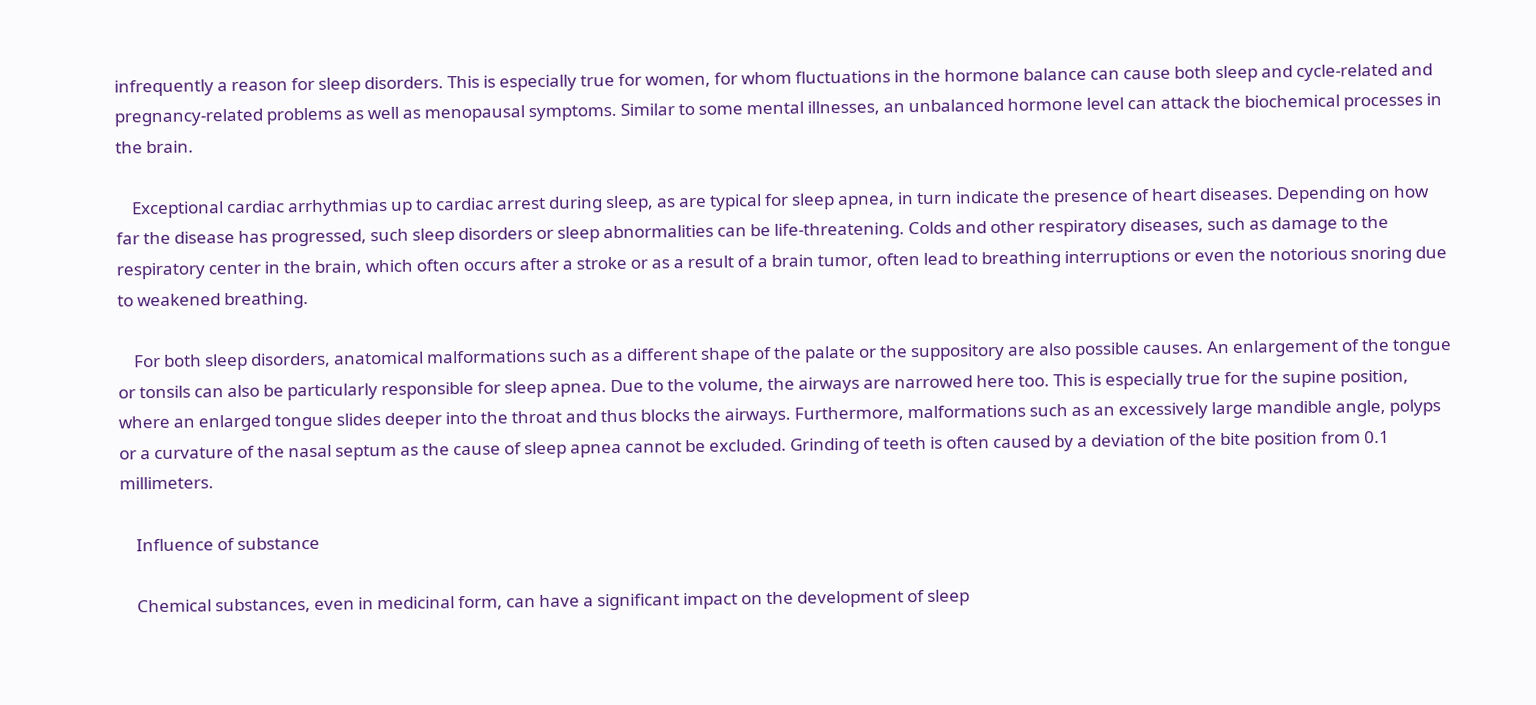infrequently a reason for sleep disorders. This is especially true for women, for whom fluctuations in the hormone balance can cause both sleep and cycle-related and pregnancy-related problems as well as menopausal symptoms. Similar to some mental illnesses, an unbalanced hormone level can attack the biochemical processes in the brain.

    Exceptional cardiac arrhythmias up to cardiac arrest during sleep, as are typical for sleep apnea, in turn indicate the presence of heart diseases. Depending on how far the disease has progressed, such sleep disorders or sleep abnormalities can be life-threatening. Colds and other respiratory diseases, such as damage to the respiratory center in the brain, which often occurs after a stroke or as a result of a brain tumor, often lead to breathing interruptions or even the notorious snoring due to weakened breathing.

    For both sleep disorders, anatomical malformations such as a different shape of the palate or the suppository are also possible causes. An enlargement of the tongue or tonsils can also be particularly responsible for sleep apnea. Due to the volume, the airways are narrowed here too. This is especially true for the supine position, where an enlarged tongue slides deeper into the throat and thus blocks the airways. Furthermore, malformations such as an excessively large mandible angle, polyps or a curvature of the nasal septum as the cause of sleep apnea cannot be excluded. Grinding of teeth is often caused by a deviation of the bite position from 0.1 millimeters.

    Influence of substance

    Chemical substances, even in medicinal form, can have a significant impact on the development of sleep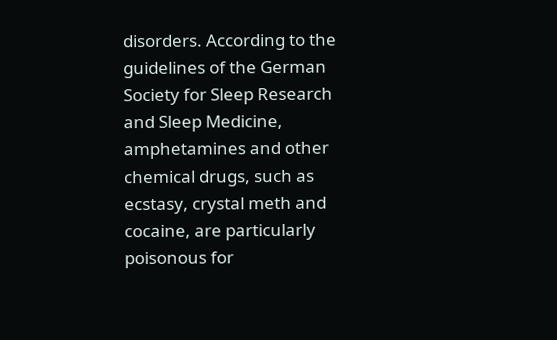disorders. According to the guidelines of the German Society for Sleep Research and Sleep Medicine, amphetamines and other chemical drugs, such as ecstasy, crystal meth and cocaine, are particularly poisonous for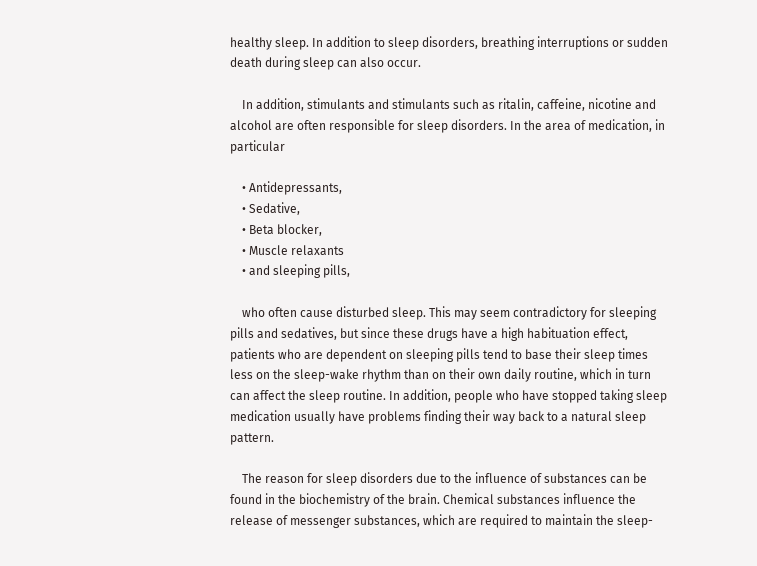healthy sleep. In addition to sleep disorders, breathing interruptions or sudden death during sleep can also occur.

    In addition, stimulants and stimulants such as ritalin, caffeine, nicotine and alcohol are often responsible for sleep disorders. In the area of medication, in particular

    • Antidepressants,
    • Sedative,
    • Beta blocker,
    • Muscle relaxants
    • and sleeping pills,

    who often cause disturbed sleep. This may seem contradictory for sleeping pills and sedatives, but since these drugs have a high habituation effect, patients who are dependent on sleeping pills tend to base their sleep times less on the sleep-wake rhythm than on their own daily routine, which in turn can affect the sleep routine. In addition, people who have stopped taking sleep medication usually have problems finding their way back to a natural sleep pattern.

    The reason for sleep disorders due to the influence of substances can be found in the biochemistry of the brain. Chemical substances influence the release of messenger substances, which are required to maintain the sleep-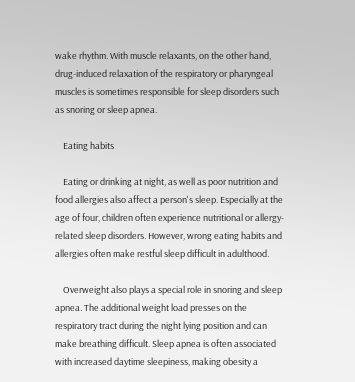wake rhythm. With muscle relaxants, on the other hand, drug-induced relaxation of the respiratory or pharyngeal muscles is sometimes responsible for sleep disorders such as snoring or sleep apnea.

    Eating habits

    Eating or drinking at night, as well as poor nutrition and food allergies also affect a person's sleep. Especially at the age of four, children often experience nutritional or allergy-related sleep disorders. However, wrong eating habits and allergies often make restful sleep difficult in adulthood.

    Overweight also plays a special role in snoring and sleep apnea. The additional weight load presses on the respiratory tract during the night lying position and can make breathing difficult. Sleep apnea is often associated with increased daytime sleepiness, making obesity a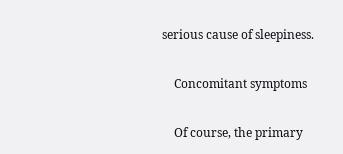serious cause of sleepiness.

    Concomitant symptoms

    Of course, the primary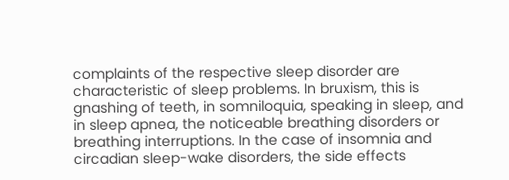complaints of the respective sleep disorder are characteristic of sleep problems. In bruxism, this is gnashing of teeth, in somniloquia, speaking in sleep, and in sleep apnea, the noticeable breathing disorders or breathing interruptions. In the case of insomnia and circadian sleep-wake disorders, the side effects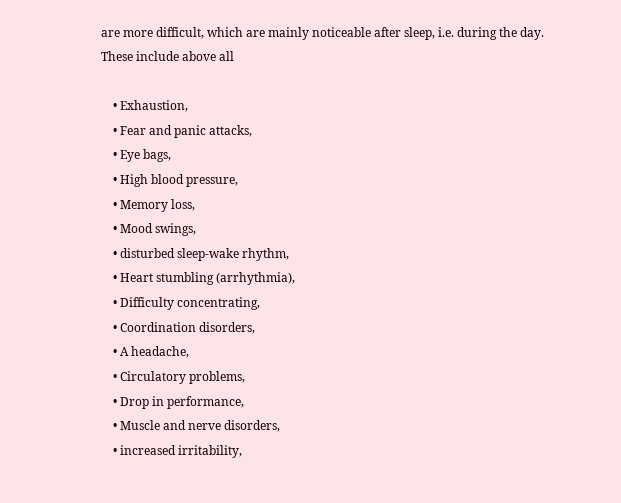are more difficult, which are mainly noticeable after sleep, i.e. during the day. These include above all

    • Exhaustion,
    • Fear and panic attacks,
    • Eye bags,
    • High blood pressure,
    • Memory loss,
    • Mood swings,
    • disturbed sleep-wake rhythm,
    • Heart stumbling (arrhythmia),
    • Difficulty concentrating,
    • Coordination disorders,
    • A headache,
    • Circulatory problems,
    • Drop in performance,
    • Muscle and nerve disorders,
    • increased irritability,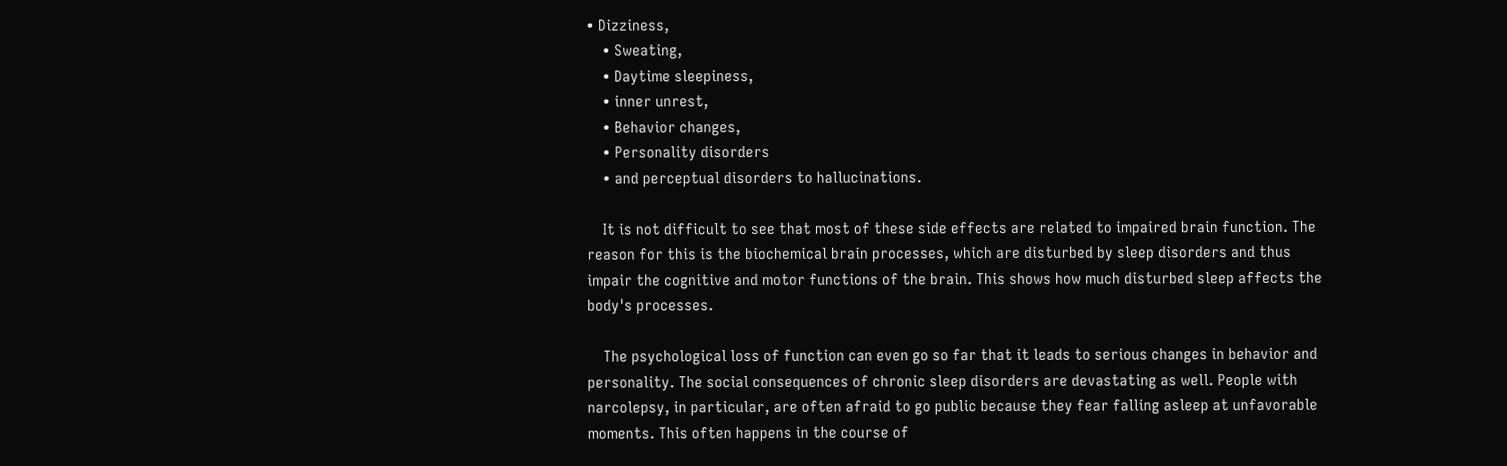• Dizziness,
    • Sweating,
    • Daytime sleepiness,
    • inner unrest,
    • Behavior changes,
    • Personality disorders
    • and perceptual disorders to hallucinations.

    It is not difficult to see that most of these side effects are related to impaired brain function. The reason for this is the biochemical brain processes, which are disturbed by sleep disorders and thus impair the cognitive and motor functions of the brain. This shows how much disturbed sleep affects the body's processes.

    The psychological loss of function can even go so far that it leads to serious changes in behavior and personality. The social consequences of chronic sleep disorders are devastating as well. People with narcolepsy, in particular, are often afraid to go public because they fear falling asleep at unfavorable moments. This often happens in the course of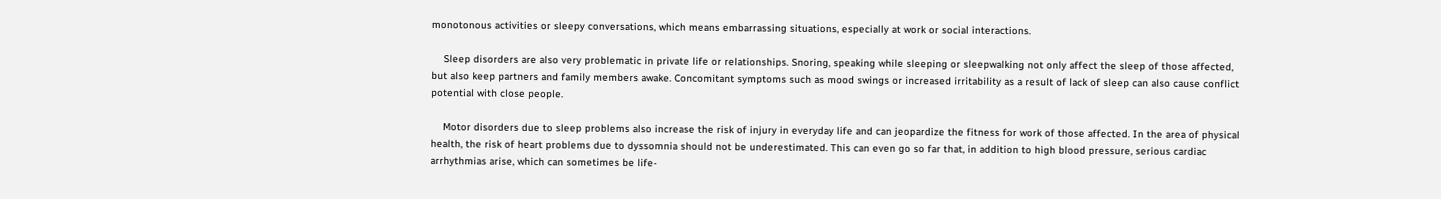monotonous activities or sleepy conversations, which means embarrassing situations, especially at work or social interactions.

    Sleep disorders are also very problematic in private life or relationships. Snoring, speaking while sleeping or sleepwalking not only affect the sleep of those affected, but also keep partners and family members awake. Concomitant symptoms such as mood swings or increased irritability as a result of lack of sleep can also cause conflict potential with close people.

    Motor disorders due to sleep problems also increase the risk of injury in everyday life and can jeopardize the fitness for work of those affected. In the area of physical health, the risk of heart problems due to dyssomnia should not be underestimated. This can even go so far that, in addition to high blood pressure, serious cardiac arrhythmias arise, which can sometimes be life-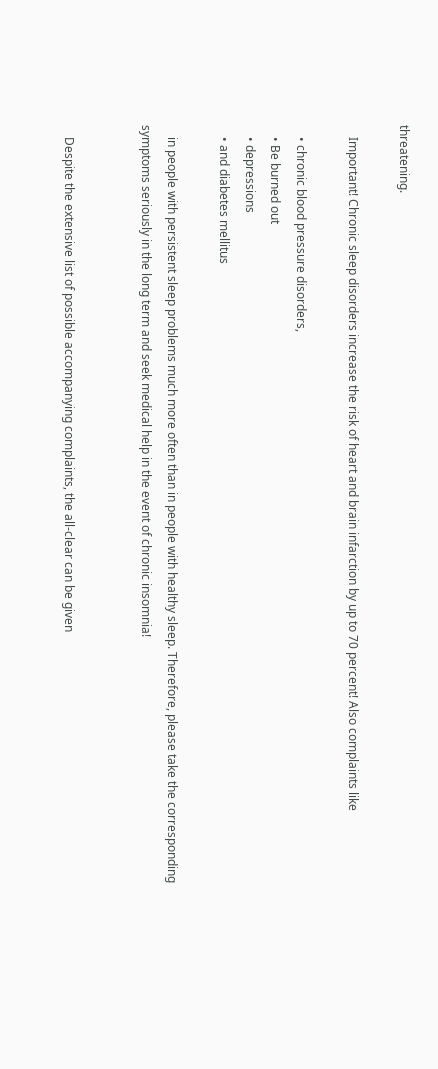threatening.

    Important! Chronic sleep disorders increase the risk of heart and brain infarction by up to 70 percent! Also complaints like

    • chronic blood pressure disorders,
    • Be burned out
    • depressions
    • and diabetes mellitus

    in people with persistent sleep problems much more often than in people with healthy sleep. Therefore, please take the corresponding symptoms seriously in the long term and seek medical help in the event of chronic insomnia!


    Despite the extensive list of possible accompanying complaints, the all-clear can be given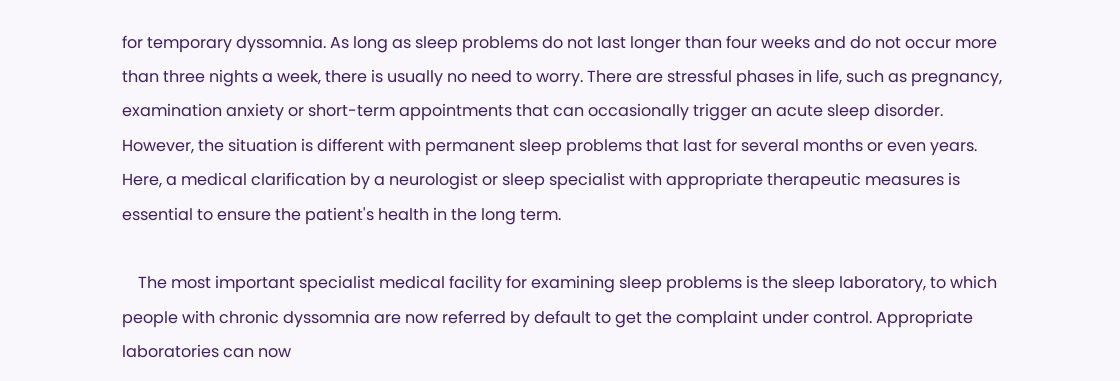for temporary dyssomnia. As long as sleep problems do not last longer than four weeks and do not occur more than three nights a week, there is usually no need to worry. There are stressful phases in life, such as pregnancy, examination anxiety or short-term appointments that can occasionally trigger an acute sleep disorder. However, the situation is different with permanent sleep problems that last for several months or even years. Here, a medical clarification by a neurologist or sleep specialist with appropriate therapeutic measures is essential to ensure the patient's health in the long term.

    The most important specialist medical facility for examining sleep problems is the sleep laboratory, to which people with chronic dyssomnia are now referred by default to get the complaint under control. Appropriate laboratories can now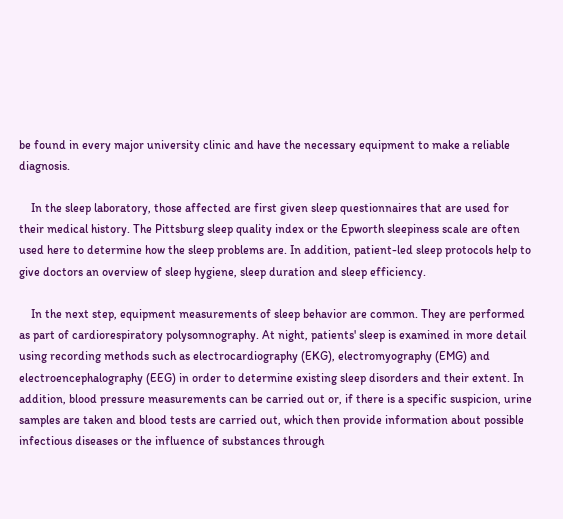be found in every major university clinic and have the necessary equipment to make a reliable diagnosis.

    In the sleep laboratory, those affected are first given sleep questionnaires that are used for their medical history. The Pittsburg sleep quality index or the Epworth sleepiness scale are often used here to determine how the sleep problems are. In addition, patient-led sleep protocols help to give doctors an overview of sleep hygiene, sleep duration and sleep efficiency.

    In the next step, equipment measurements of sleep behavior are common. They are performed as part of cardiorespiratory polysomnography. At night, patients' sleep is examined in more detail using recording methods such as electrocardiography (EKG), electromyography (EMG) and electroencephalography (EEG) in order to determine existing sleep disorders and their extent. In addition, blood pressure measurements can be carried out or, if there is a specific suspicion, urine samples are taken and blood tests are carried out, which then provide information about possible infectious diseases or the influence of substances through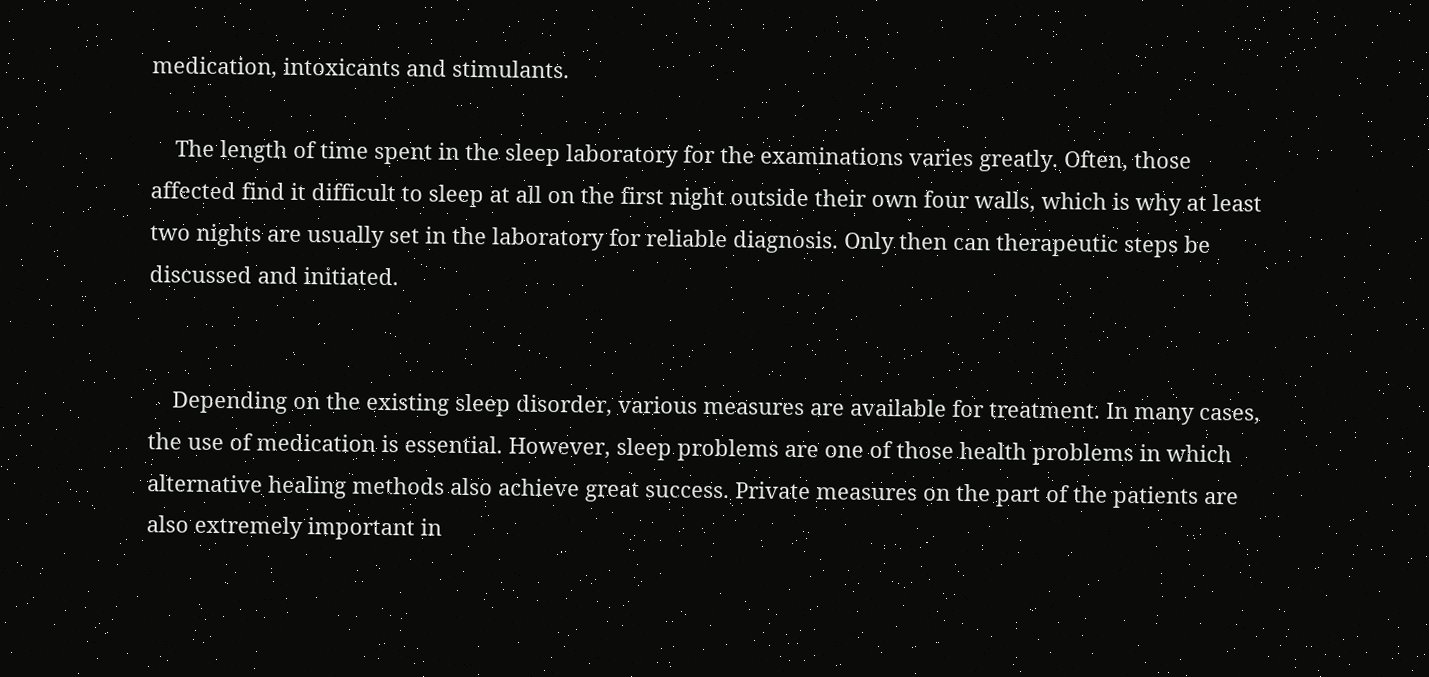medication, intoxicants and stimulants.

    The length of time spent in the sleep laboratory for the examinations varies greatly. Often, those affected find it difficult to sleep at all on the first night outside their own four walls, which is why at least two nights are usually set in the laboratory for reliable diagnosis. Only then can therapeutic steps be discussed and initiated.


    Depending on the existing sleep disorder, various measures are available for treatment. In many cases, the use of medication is essential. However, sleep problems are one of those health problems in which alternative healing methods also achieve great success. Private measures on the part of the patients are also extremely important in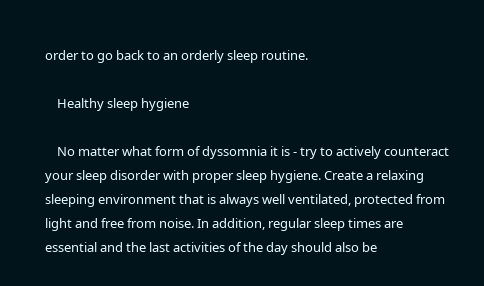order to go back to an orderly sleep routine.

    Healthy sleep hygiene

    No matter what form of dyssomnia it is - try to actively counteract your sleep disorder with proper sleep hygiene. Create a relaxing sleeping environment that is always well ventilated, protected from light and free from noise. In addition, regular sleep times are essential and the last activities of the day should also be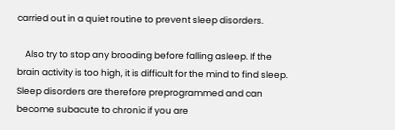carried out in a quiet routine to prevent sleep disorders.

    Also try to stop any brooding before falling asleep. If the brain activity is too high, it is difficult for the mind to find sleep. Sleep disorders are therefore preprogrammed and can become subacute to chronic if you are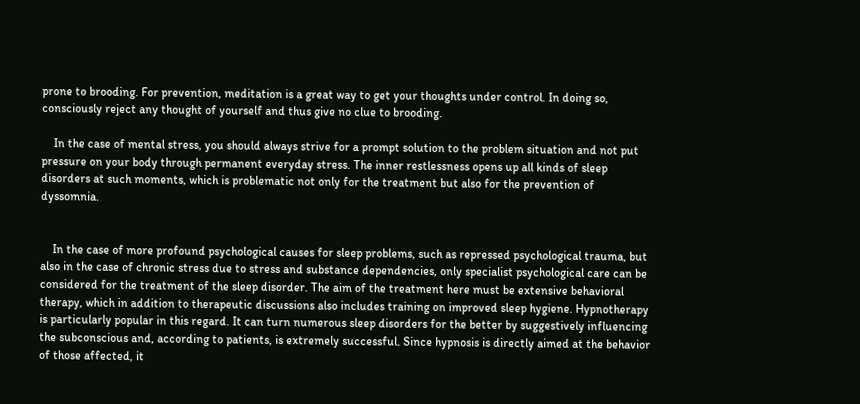prone to brooding. For prevention, meditation is a great way to get your thoughts under control. In doing so, consciously reject any thought of yourself and thus give no clue to brooding.

    In the case of mental stress, you should always strive for a prompt solution to the problem situation and not put pressure on your body through permanent everyday stress. The inner restlessness opens up all kinds of sleep disorders at such moments, which is problematic not only for the treatment but also for the prevention of dyssomnia.


    In the case of more profound psychological causes for sleep problems, such as repressed psychological trauma, but also in the case of chronic stress due to stress and substance dependencies, only specialist psychological care can be considered for the treatment of the sleep disorder. The aim of the treatment here must be extensive behavioral therapy, which in addition to therapeutic discussions also includes training on improved sleep hygiene. Hypnotherapy is particularly popular in this regard. It can turn numerous sleep disorders for the better by suggestively influencing the subconscious and, according to patients, is extremely successful. Since hypnosis is directly aimed at the behavior of those affected, it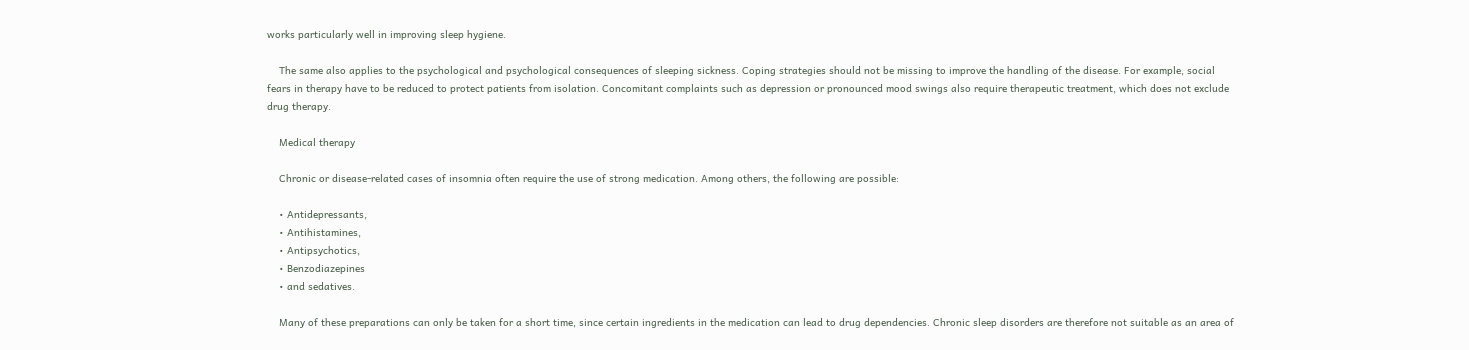works particularly well in improving sleep hygiene.

    The same also applies to the psychological and psychological consequences of sleeping sickness. Coping strategies should not be missing to improve the handling of the disease. For example, social fears in therapy have to be reduced to protect patients from isolation. Concomitant complaints such as depression or pronounced mood swings also require therapeutic treatment, which does not exclude drug therapy.

    Medical therapy

    Chronic or disease-related cases of insomnia often require the use of strong medication. Among others, the following are possible:

    • Antidepressants,
    • Antihistamines,
    • Antipsychotics,
    • Benzodiazepines
    • and sedatives.

    Many of these preparations can only be taken for a short time, since certain ingredients in the medication can lead to drug dependencies. Chronic sleep disorders are therefore not suitable as an area of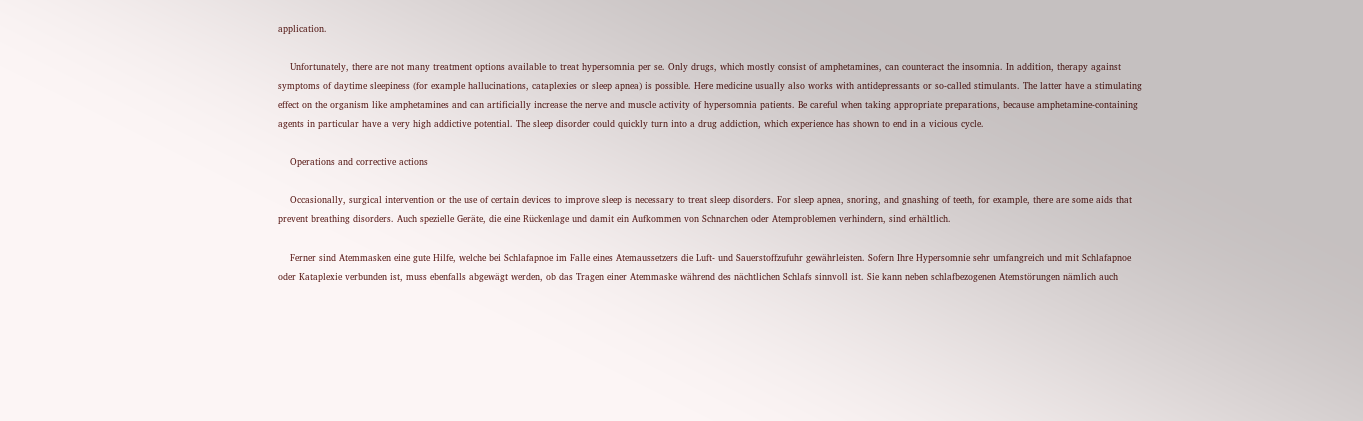application.

    Unfortunately, there are not many treatment options available to treat hypersomnia per se. Only drugs, which mostly consist of amphetamines, can counteract the insomnia. In addition, therapy against symptoms of daytime sleepiness (for example hallucinations, cataplexies or sleep apnea) is possible. Here medicine usually also works with antidepressants or so-called stimulants. The latter have a stimulating effect on the organism like amphetamines and can artificially increase the nerve and muscle activity of hypersomnia patients. Be careful when taking appropriate preparations, because amphetamine-containing agents in particular have a very high addictive potential. The sleep disorder could quickly turn into a drug addiction, which experience has shown to end in a vicious cycle.

    Operations and corrective actions

    Occasionally, surgical intervention or the use of certain devices to improve sleep is necessary to treat sleep disorders. For sleep apnea, snoring, and gnashing of teeth, for example, there are some aids that prevent breathing disorders. Auch spezielle Geräte, die eine Rückenlage und damit ein Aufkommen von Schnarchen oder Atemproblemen verhindern, sind erhältlich.

    Ferner sind Atemmasken eine gute Hilfe, welche bei Schlafapnoe im Falle eines Atemaussetzers die Luft- und Sauerstoffzufuhr gewährleisten. Sofern Ihre Hypersomnie sehr umfangreich und mit Schlafapnoe oder Kataplexie verbunden ist, muss ebenfalls abgewägt werden, ob das Tragen einer Atemmaske während des nächtlichen Schlafs sinnvoll ist. Sie kann neben schlafbezogenen Atemstörungen nämlich auch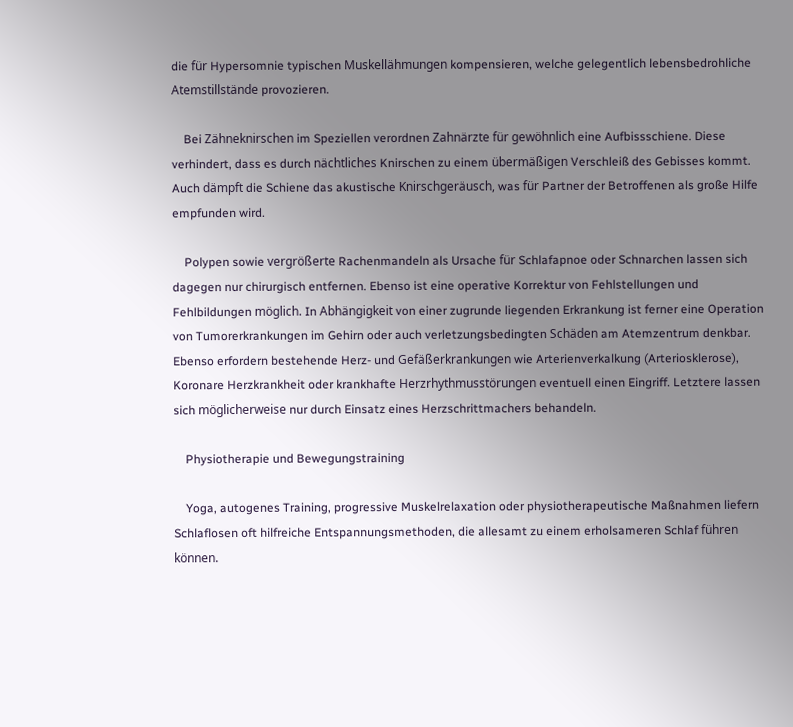die für Hypersomnie typischen Muskellähmungen kompensieren, welche gelegentlich lebensbedrohliche Atemstillstände provozieren.

    Bei Zähneknirschen im Speziellen verordnen Zahnärzte für gewöhnlich eine Aufbissschiene. Diese verhindert, dass es durch nächtliches Knirschen zu einem übermäßigen Verschleiß des Gebisses kommt. Auch dämpft die Schiene das akustische Knirschgeräusch, was für Partner der Betroffenen als große Hilfe empfunden wird.

    Polypen sowie vergrößerte Rachenmandeln als Ursache für Schlafapnoe oder Schnarchen lassen sich dagegen nur chirurgisch entfernen. Ebenso ist eine operative Korrektur von Fehlstellungen und Fehlbildungen möglich. In Abhängigkeit von einer zugrunde liegenden Erkrankung ist ferner eine Operation von Tumorerkrankungen im Gehirn oder auch verletzungsbedingten Schäden am Atemzentrum denkbar. Ebenso erfordern bestehende Herz- und Gefäßerkrankungen wie Arterienverkalkung (Arteriosklerose), Koronare Herzkrankheit oder krankhafte Herzrhythmusstörungen eventuell einen Eingriff. Letztere lassen sich möglicherweise nur durch Einsatz eines Herzschrittmachers behandeln.

    Physiotherapie und Bewegungstraining

    Yoga, autogenes Training, progressive Muskelrelaxation oder physiotherapeutische Maßnahmen liefern Schlaflosen oft hilfreiche Entspannungsmethoden, die allesamt zu einem erholsameren Schlaf führen können.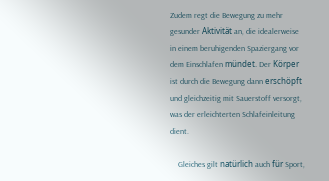Zudem regt die Bewegung zu mehr gesunder Aktivität an, die idealerweise in einem beruhigenden Spaziergang vor dem Einschlafen mündet. Der Körper ist durch die Bewegung dann erschöpft und gleichzeitig mit Sauerstoff versorgt, was der erleichterten Schlafeinleitung dient.

    Gleiches gilt natürlich auch für Sport,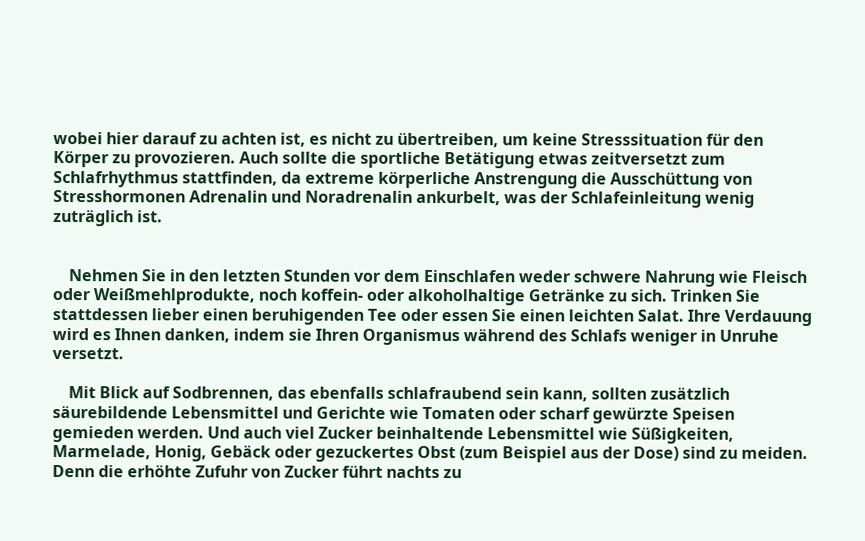wobei hier darauf zu achten ist, es nicht zu übertreiben, um keine Stresssituation für den Körper zu provozieren. Auch sollte die sportliche Betätigung etwas zeitversetzt zum Schlafrhythmus stattfinden, da extreme körperliche Anstrengung die Ausschüttung von Stresshormonen Adrenalin und Noradrenalin ankurbelt, was der Schlafeinleitung wenig zuträglich ist.


    Nehmen Sie in den letzten Stunden vor dem Einschlafen weder schwere Nahrung wie Fleisch oder Weißmehlprodukte, noch koffein- oder alkoholhaltige Getränke zu sich. Trinken Sie stattdessen lieber einen beruhigenden Tee oder essen Sie einen leichten Salat. Ihre Verdauung wird es Ihnen danken, indem sie Ihren Organismus während des Schlafs weniger in Unruhe versetzt.

    Mit Blick auf Sodbrennen, das ebenfalls schlafraubend sein kann, sollten zusätzlich säurebildende Lebensmittel und Gerichte wie Tomaten oder scharf gewürzte Speisen gemieden werden. Und auch viel Zucker beinhaltende Lebensmittel wie Süßigkeiten, Marmelade, Honig, Gebäck oder gezuckertes Obst (zum Beispiel aus der Dose) sind zu meiden. Denn die erhöhte Zufuhr von Zucker führt nachts zu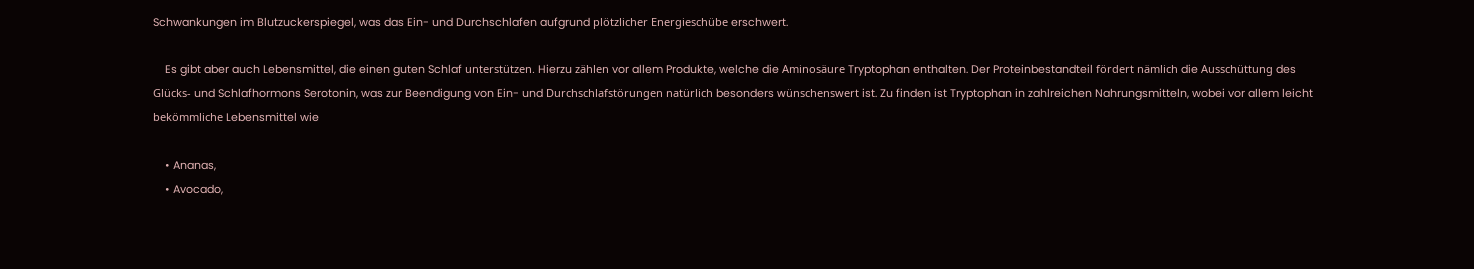Schwankungen im Blutzuckerspiegel, was das Ein- und Durchschlafen aufgrund plötzlicher Energieschübe erschwert.

    Es gibt aber auch Lebensmittel, die einen guten Schlaf unterstützen. Hierzu zählen vor allem Produkte, welche die Aminosäure Tryptophan enthalten. Der Proteinbestandteil fördert nämlich die Ausschüttung des Glücks- und Schlafhormons Serotonin, was zur Beendigung von Ein- und Durchschlafstörungen natürlich besonders wünschenswert ist. Zu finden ist Tryptophan in zahlreichen Nahrungsmitteln, wobei vor allem leicht bekömmliche Lebensmittel wie

    • Ananas,
    • Avocado,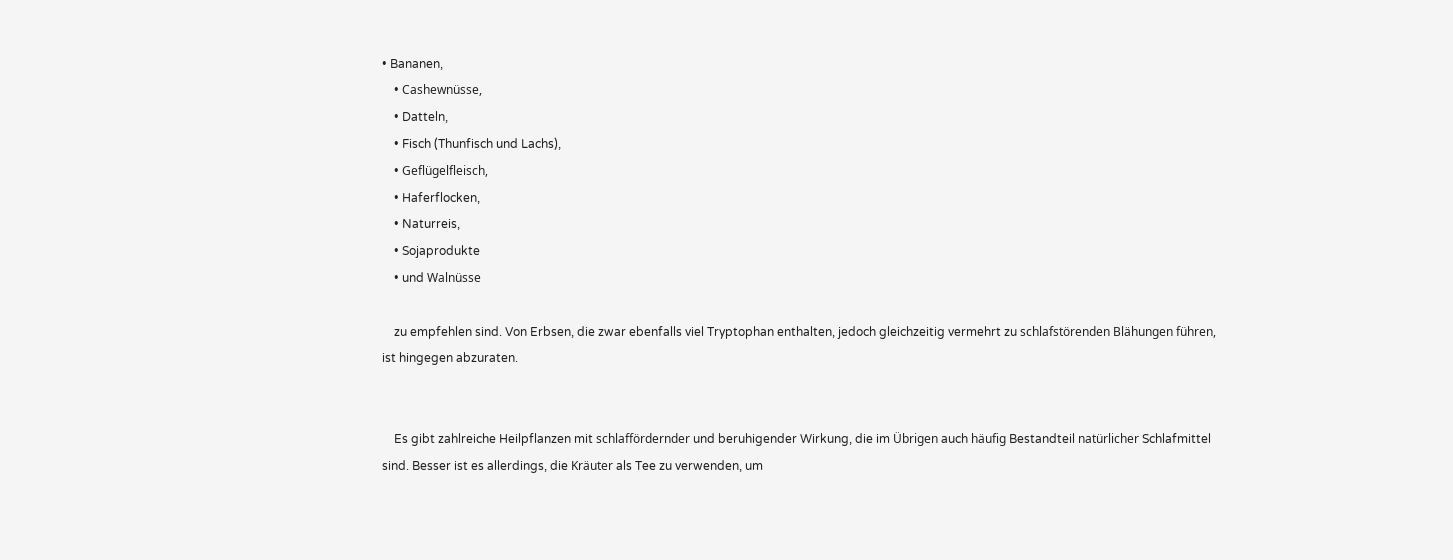• Bananen,
    • Cashewnüsse,
    • Datteln,
    • Fisch (Thunfisch und Lachs),
    • Geflügelfleisch,
    • Haferflocken,
    • Naturreis,
    • Sojaprodukte
    • und Walnüsse

    zu empfehlen sind. Von Erbsen, die zwar ebenfalls viel Tryptophan enthalten, jedoch gleichzeitig vermehrt zu schlafstörenden Blähungen führen, ist hingegen abzuraten.


    Es gibt zahlreiche Heilpflanzen mit schlaffördernder und beruhigender Wirkung, die im Übrigen auch häufig Bestandteil natürlicher Schlafmittel sind. Besser ist es allerdings, die Kräuter als Tee zu verwenden, um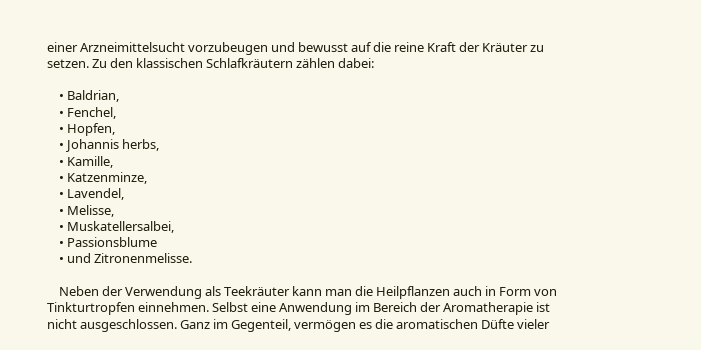einer Arzneimittelsucht vorzubeugen und bewusst auf die reine Kraft der Kräuter zu setzen. Zu den klassischen Schlafkräutern zählen dabei:

    • Baldrian,
    • Fenchel,
    • Hopfen,
    • Johannis herbs,
    • Kamille,
    • Katzenminze,
    • Lavendel,
    • Melisse,
    • Muskatellersalbei,
    • Passionsblume
    • und Zitronenmelisse.

    Neben der Verwendung als Teekräuter kann man die Heilpflanzen auch in Form von Tinkturtropfen einnehmen. Selbst eine Anwendung im Bereich der Aromatherapie ist nicht ausgeschlossen. Ganz im Gegenteil, vermögen es die aromatischen Düfte vieler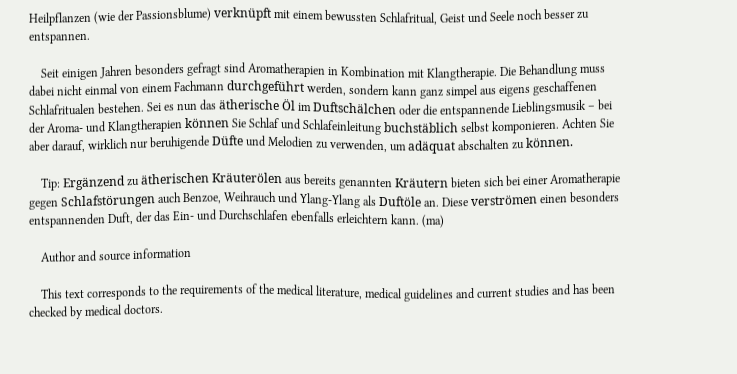Heilpflanzen (wie der Passionsblume) verknüpft mit einem bewussten Schlafritual, Geist und Seele noch besser zu entspannen.

    Seit einigen Jahren besonders gefragt sind Aromatherapien in Kombination mit Klangtherapie. Die Behandlung muss dabei nicht einmal von einem Fachmann durchgeführt werden, sondern kann ganz simpel aus eigens geschaffenen Schlafritualen bestehen. Sei es nun das ätherische Öl im Duftschälchen oder die entspannende Lieblingsmusik – bei der Aroma- und Klangtherapien können Sie Schlaf und Schlafeinleitung buchstäblich selbst komponieren. Achten Sie aber darauf, wirklich nur beruhigende Düfte und Melodien zu verwenden, um adäquat abschalten zu können.

    Tip: Ergänzend zu ätherischen Kräuterölen aus bereits genannten Kräutern bieten sich bei einer Aromatherapie gegen Schlafstörungen auch Benzoe, Weihrauch und Ylang-Ylang als Duftöle an. Diese verströmen einen besonders entspannenden Duft, der das Ein- und Durchschlafen ebenfalls erleichtern kann. (ma)

    Author and source information

    This text corresponds to the requirements of the medical literature, medical guidelines and current studies and has been checked by medical doctors.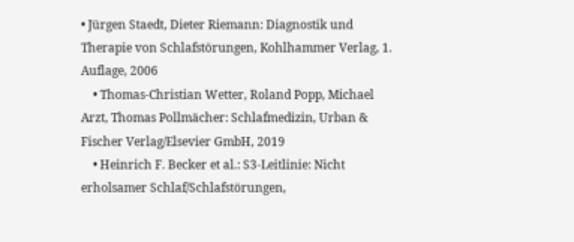• Jürgen Staedt, Dieter Riemann: Diagnostik und Therapie von Schlafstörungen, Kohlhammer Verlag, 1. Auflage, 2006
    • Thomas-Christian Wetter, Roland Popp, Michael Arzt, Thomas Pollmächer: Schlafmedizin, Urban & Fischer Verlag/Elsevier GmbH, 2019
    • Heinrich F. Becker et al.: S3-Leitlinie: Nicht erholsamer Schlaf/Schlafstörungen,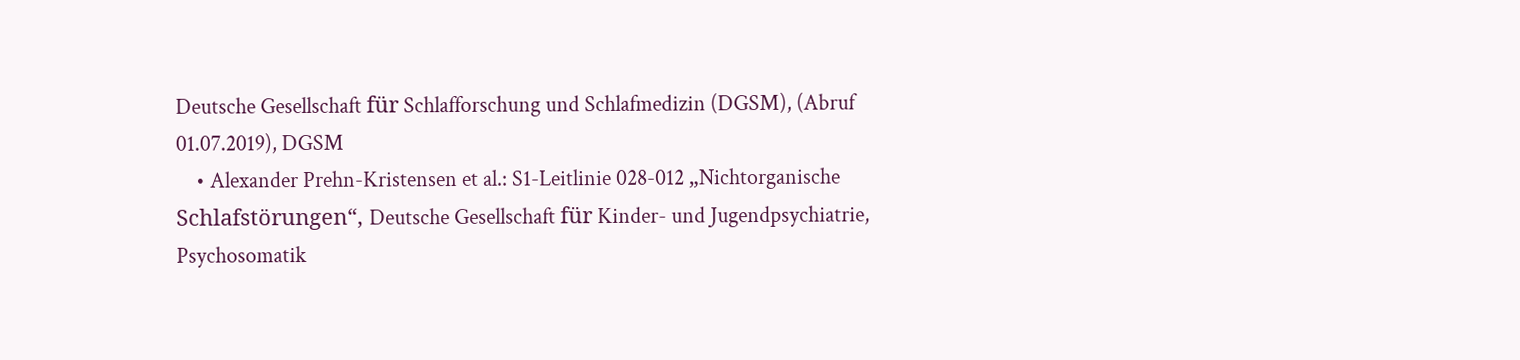Deutsche Gesellschaft für Schlafforschung und Schlafmedizin (DGSM), (Abruf 01.07.2019), DGSM
    • Alexander Prehn-Kristensen et al.: S1-Leitlinie 028-012 „Nichtorganische Schlafstörungen“, Deutsche Gesellschaft für Kinder- und Jugendpsychiatrie, Psychosomatik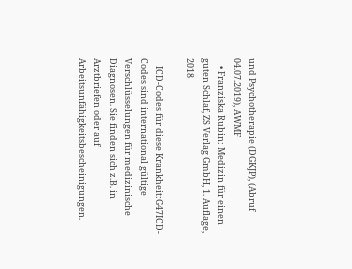und Psychotherapie (DGKJP), (Abruf 04.07.2019), AWMF
    • Franziska Rubin: Medizin für einen guten Schlaf, ZS Verlag GmbH, 1. Auflage, 2018

    ICD-Codes für diese Krankheit:G47ICD-Codes sind international gültige Verschlüsselungen für medizinische Diagnosen. Sie finden sich z.B. in Arztbriefen oder auf Arbeitsunfähigkeitsbescheinigungen.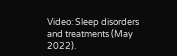Video: Sleep disorders and treatments (May 2022).